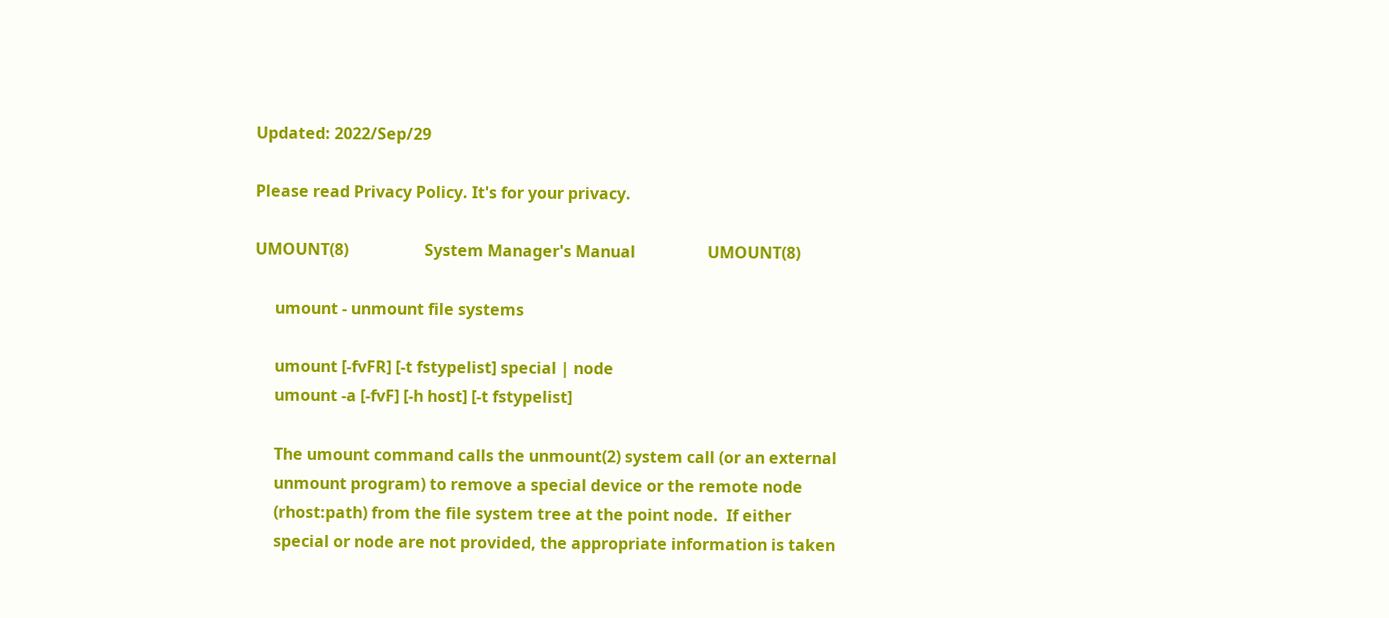Updated: 2022/Sep/29

Please read Privacy Policy. It's for your privacy.

UMOUNT(8)                   System Manager's Manual                  UMOUNT(8)

     umount - unmount file systems

     umount [-fvFR] [-t fstypelist] special | node
     umount -a [-fvF] [-h host] [-t fstypelist]

     The umount command calls the unmount(2) system call (or an external
     unmount program) to remove a special device or the remote node
     (rhost:path) from the file system tree at the point node.  If either
     special or node are not provided, the appropriate information is taken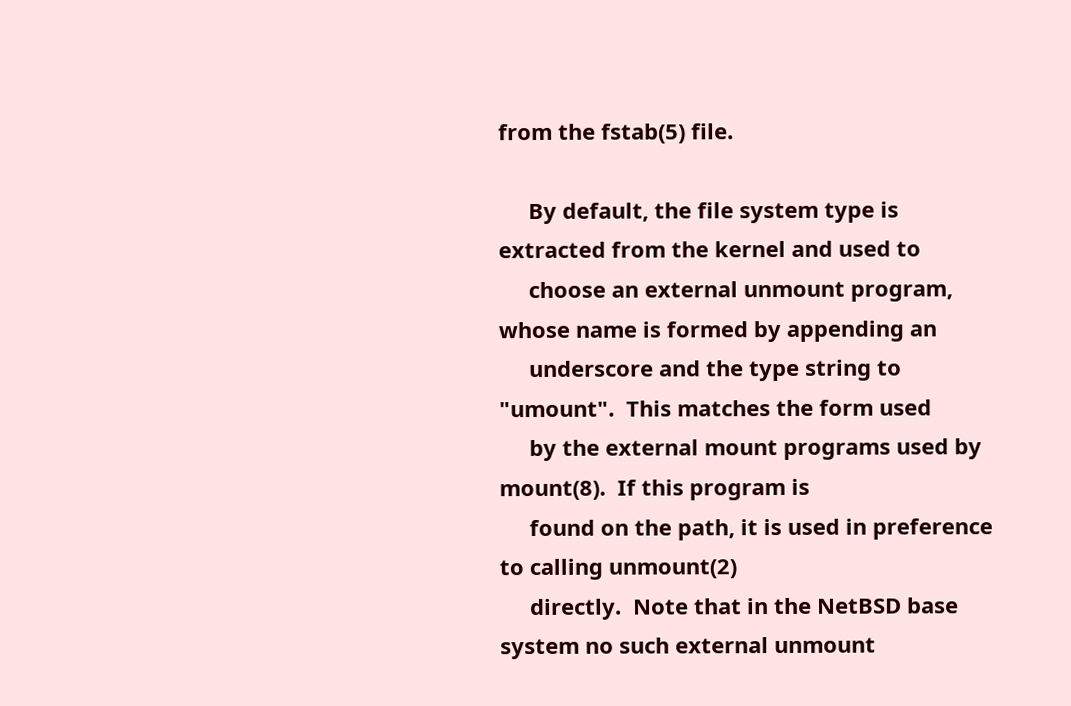from the fstab(5) file.

     By default, the file system type is extracted from the kernel and used to
     choose an external unmount program, whose name is formed by appending an
     underscore and the type string to "umount".  This matches the form used
     by the external mount programs used by mount(8).  If this program is
     found on the path, it is used in preference to calling unmount(2)
     directly.  Note that in the NetBSD base system no such external unmount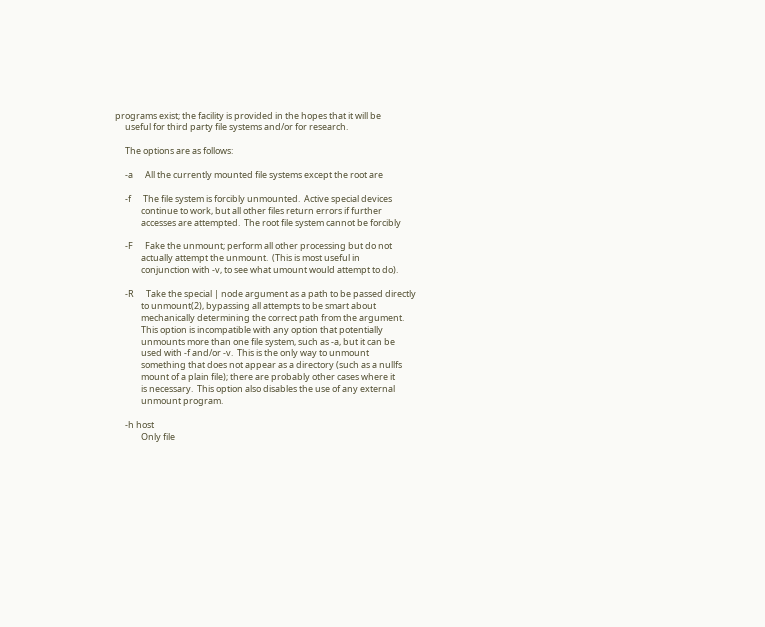programs exist; the facility is provided in the hopes that it will be
     useful for third party file systems and/or for research.

     The options are as follows:

     -a      All the currently mounted file systems except the root are

     -f      The file system is forcibly unmounted.  Active special devices
             continue to work, but all other files return errors if further
             accesses are attempted.  The root file system cannot be forcibly

     -F      Fake the unmount; perform all other processing but do not
             actually attempt the unmount.  (This is most useful in
             conjunction with -v, to see what umount would attempt to do).

     -R      Take the special | node argument as a path to be passed directly
             to unmount(2), bypassing all attempts to be smart about
             mechanically determining the correct path from the argument.
             This option is incompatible with any option that potentially
             unmounts more than one file system, such as -a, but it can be
             used with -f and/or -v.  This is the only way to unmount
             something that does not appear as a directory (such as a nullfs
             mount of a plain file); there are probably other cases where it
             is necessary.  This option also disables the use of any external
             unmount program.

     -h host
             Only file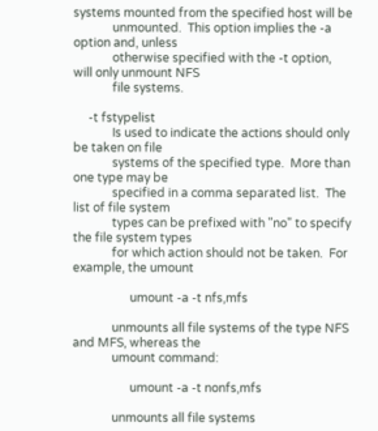systems mounted from the specified host will be
             unmounted.  This option implies the -a option and, unless
             otherwise specified with the -t option, will only unmount NFS
             file systems.

     -t fstypelist
             Is used to indicate the actions should only be taken on file
             systems of the specified type.  More than one type may be
             specified in a comma separated list.  The list of file system
             types can be prefixed with "no" to specify the file system types
             for which action should not be taken.  For example, the umount

                   umount -a -t nfs,mfs

             unmounts all file systems of the type NFS and MFS, whereas the
             umount command:

                   umount -a -t nonfs,mfs

             unmounts all file systems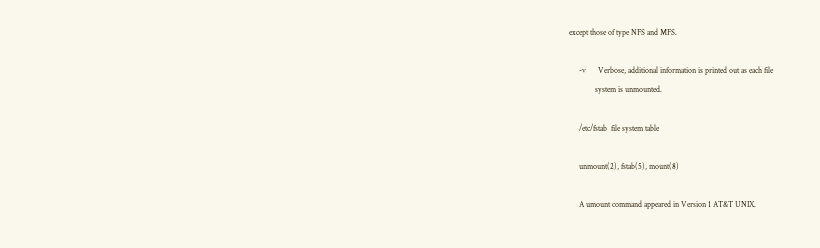except those of type NFS and MFS.

     -v      Verbose, additional information is printed out as each file
             system is unmounted.

     /etc/fstab  file system table

     unmount(2), fstab(5), mount(8)

     A umount command appeared in Version 1 AT&T UNIX.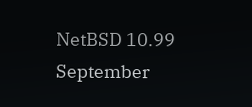NetBSD 10.99                  September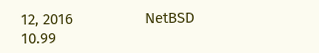12, 2016                  NetBSD 10.99